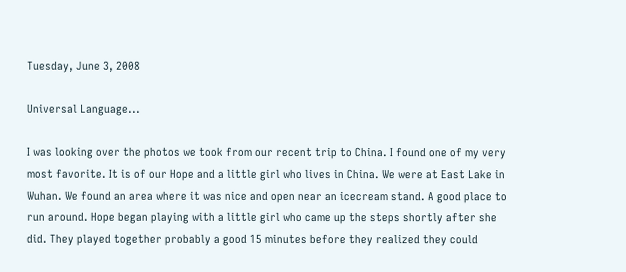Tuesday, June 3, 2008

Universal Language...

I was looking over the photos we took from our recent trip to China. I found one of my very most favorite. It is of our Hope and a little girl who lives in China. We were at East Lake in Wuhan. We found an area where it was nice and open near an icecream stand. A good place to run around. Hope began playing with a little girl who came up the steps shortly after she did. They played together probably a good 15 minutes before they realized they could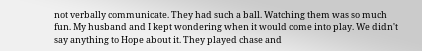not verbally communicate. They had such a ball. Watching them was so much fun. My husband and I kept wondering when it would come into play. We didn't say anything to Hope about it. They played chase and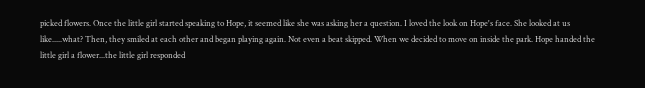picked flowers. Once the little girl started speaking to Hope, it seemed like she was asking her a question. I loved the look on Hope's face. She looked at us like.....what? Then, they smiled at each other and began playing again. Not even a beat skipped. When we decided to move on inside the park. Hope handed the little girl a flower...the little girl responded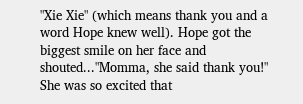"Xie Xie" (which means thank you and a word Hope knew well). Hope got the biggest smile on her face and shouted..."Momma, she said thank you!" She was so excited that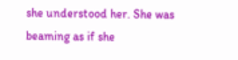she understood her. She was beaming as if she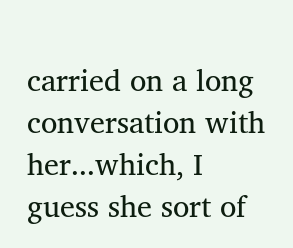carried on a long conversation with her...which, I guess she sort of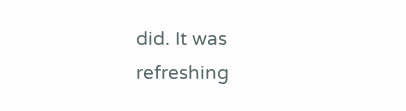did. It was refreshing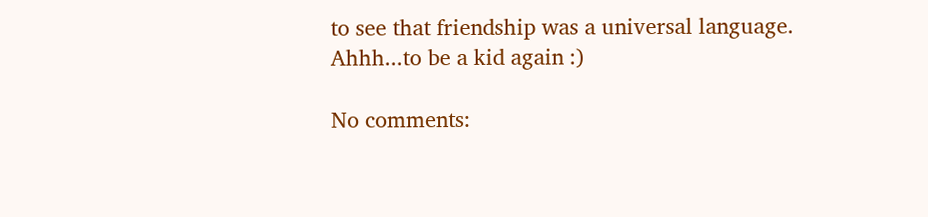to see that friendship was a universal language. Ahhh...to be a kid again :)

No comments: